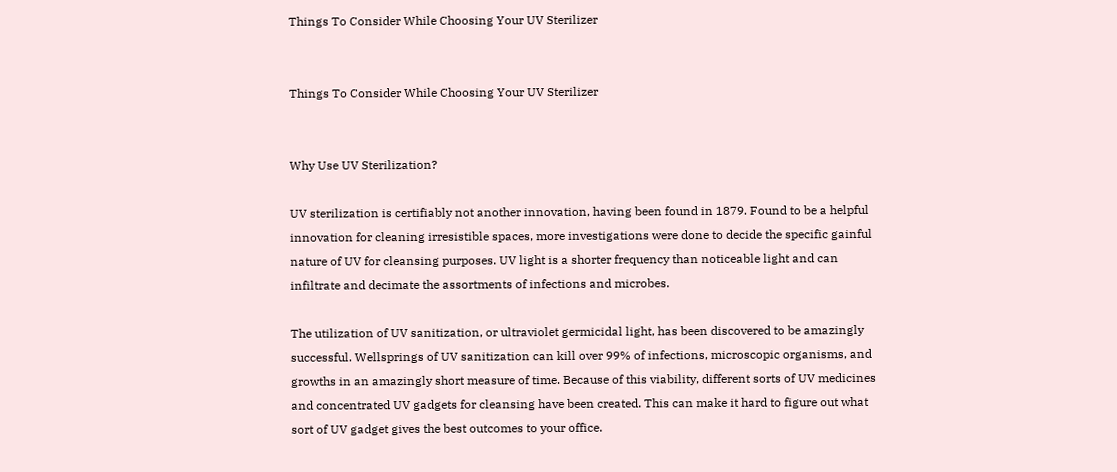Things To Consider While Choosing Your UV Sterilizer


Things To Consider While Choosing Your UV Sterilizer


Why Use UV Sterilization?

UV sterilization is certifiably not another innovation, having been found in 1879. Found to be a helpful innovation for cleaning irresistible spaces, more investigations were done to decide the specific gainful nature of UV for cleansing purposes. UV light is a shorter frequency than noticeable light and can infiltrate and decimate the assortments of infections and microbes.

The utilization of UV sanitization, or ultraviolet germicidal light, has been discovered to be amazingly successful. Wellsprings of UV sanitization can kill over 99% of infections, microscopic organisms, and growths in an amazingly short measure of time. Because of this viability, different sorts of UV medicines and concentrated UV gadgets for cleansing have been created. This can make it hard to figure out what sort of UV gadget gives the best outcomes to your office.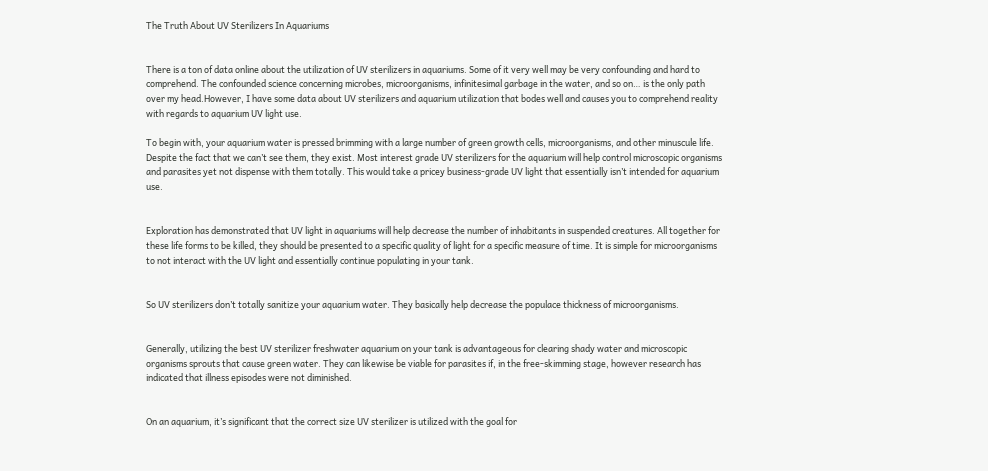The Truth About UV Sterilizers In Aquariums


There is a ton of data online about the utilization of UV sterilizers in aquariums. Some of it very well may be very confounding and hard to comprehend. The confounded science concerning microbes, microorganisms, infinitesimal garbage in the water, and so on… is the only path over my head.However, I have some data about UV sterilizers and aquarium utilization that bodes well and causes you to comprehend reality with regards to aquarium UV light use.

To begin with, your aquarium water is pressed brimming with a large number of green growth cells, microorganisms, and other minuscule life. Despite the fact that we can’t see them, they exist. Most interest grade UV sterilizers for the aquarium will help control microscopic organisms and parasites yet not dispense with them totally. This would take a pricey business-grade UV light that essentially isn’t intended for aquarium use.


Exploration has demonstrated that UV light in aquariums will help decrease the number of inhabitants in suspended creatures. All together for these life forms to be killed, they should be presented to a specific quality of light for a specific measure of time. It is simple for microorganisms to not interact with the UV light and essentially continue populating in your tank.


So UV sterilizers don’t totally sanitize your aquarium water. They basically help decrease the populace thickness of microorganisms.


Generally, utilizing the best UV sterilizer freshwater aquarium on your tank is advantageous for clearing shady water and microscopic organisms sprouts that cause green water. They can likewise be viable for parasites if, in the free-skimming stage, however research has indicated that illness episodes were not diminished.


On an aquarium, it’s significant that the correct size UV sterilizer is utilized with the goal for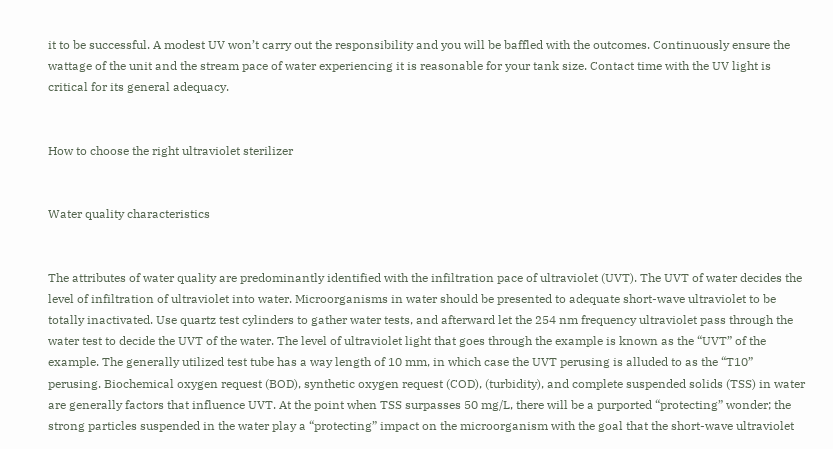it to be successful. A modest UV won’t carry out the responsibility and you will be baffled with the outcomes. Continuously ensure the wattage of the unit and the stream pace of water experiencing it is reasonable for your tank size. Contact time with the UV light is critical for its general adequacy.


How to choose the right ultraviolet sterilizer


Water quality characteristics


The attributes of water quality are predominantly identified with the infiltration pace of ultraviolet (UVT). The UVT of water decides the level of infiltration of ultraviolet into water. Microorganisms in water should be presented to adequate short-wave ultraviolet to be totally inactivated. Use quartz test cylinders to gather water tests, and afterward let the 254 nm frequency ultraviolet pass through the water test to decide the UVT of the water. The level of ultraviolet light that goes through the example is known as the “UVT” of the example. The generally utilized test tube has a way length of 10 mm, in which case the UVT perusing is alluded to as the “T10” perusing. Biochemical oxygen request (BOD), synthetic oxygen request (COD), (turbidity), and complete suspended solids (TSS) in water are generally factors that influence UVT. At the point when TSS surpasses 50 mg/L, there will be a purported “protecting” wonder; the strong particles suspended in the water play a “protecting” impact on the microorganism with the goal that the short-wave ultraviolet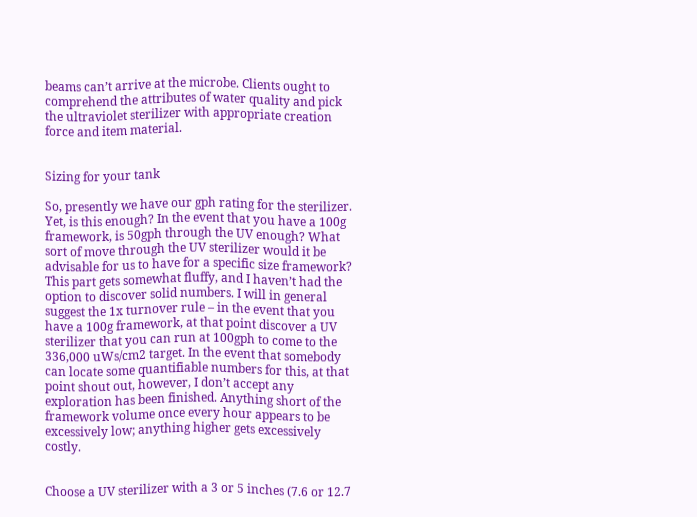beams can’t arrive at the microbe. Clients ought to comprehend the attributes of water quality and pick the ultraviolet sterilizer with appropriate creation force and item material.


Sizing for your tank

So, presently we have our gph rating for the sterilizer. Yet, is this enough? In the event that you have a 100g framework, is 50gph through the UV enough? What sort of move through the UV sterilizer would it be advisable for us to have for a specific size framework? This part gets somewhat fluffy, and I haven’t had the option to discover solid numbers. I will in general suggest the 1x turnover rule – in the event that you have a 100g framework, at that point discover a UV sterilizer that you can run at 100gph to come to the 336,000 uWs/cm2 target. In the event that somebody can locate some quantifiable numbers for this, at that point shout out, however, I don’t accept any exploration has been finished. Anything short of the framework volume once every hour appears to be excessively low; anything higher gets excessively costly.


Choose a UV sterilizer with a 3 or 5 inches (7.6 or 12.7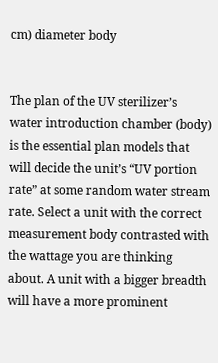cm) diameter body


The plan of the UV sterilizer’s water introduction chamber (body) is the essential plan models that will decide the unit’s “UV portion rate” at some random water stream rate. Select a unit with the correct measurement body contrasted with the wattage you are thinking about. A unit with a bigger breadth will have a more prominent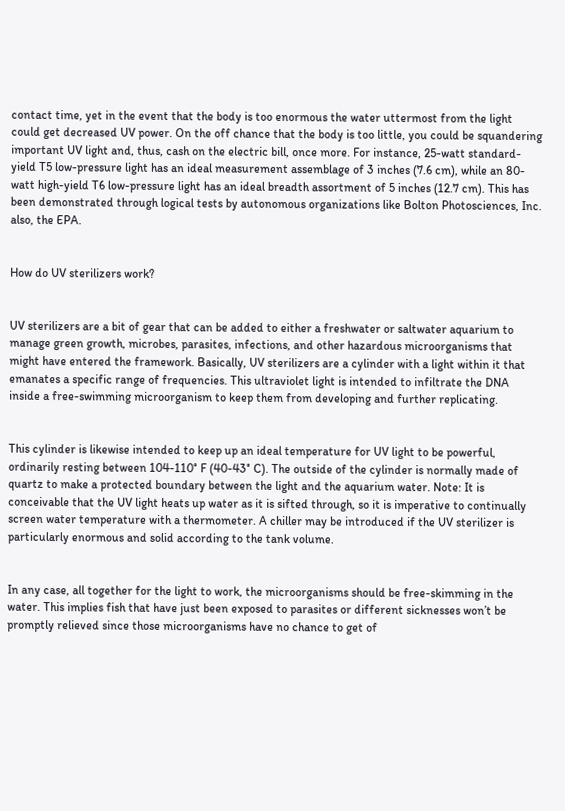contact time, yet in the event that the body is too enormous the water uttermost from the light could get decreased UV power. On the off chance that the body is too little, you could be squandering important UV light and, thus, cash on the electric bill, once more. For instance, 25-watt standard-yield T5 low-pressure light has an ideal measurement assemblage of 3 inches (7.6 cm), while an 80-watt high-yield T6 low-pressure light has an ideal breadth assortment of 5 inches (12.7 cm). This has been demonstrated through logical tests by autonomous organizations like Bolton Photosciences, Inc. also, the EPA.


How do UV sterilizers work?


UV sterilizers are a bit of gear that can be added to either a freshwater or saltwater aquarium to manage green growth, microbes, parasites, infections, and other hazardous microorganisms that might have entered the framework. Basically, UV sterilizers are a cylinder with a light within it that emanates a specific range of frequencies. This ultraviolet light is intended to infiltrate the DNA inside a free-swimming microorganism to keep them from developing and further replicating.


This cylinder is likewise intended to keep up an ideal temperature for UV light to be powerful, ordinarily resting between 104-110° F (40-43° C). The outside of the cylinder is normally made of quartz to make a protected boundary between the light and the aquarium water. Note: It is conceivable that the UV light heats up water as it is sifted through, so it is imperative to continually screen water temperature with a thermometer. A chiller may be introduced if the UV sterilizer is particularly enormous and solid according to the tank volume.


In any case, all together for the light to work, the microorganisms should be free-skimming in the water. This implies fish that have just been exposed to parasites or different sicknesses won’t be promptly relieved since those microorganisms have no chance to get of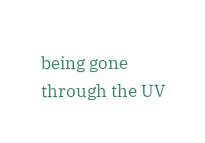being gone through the UV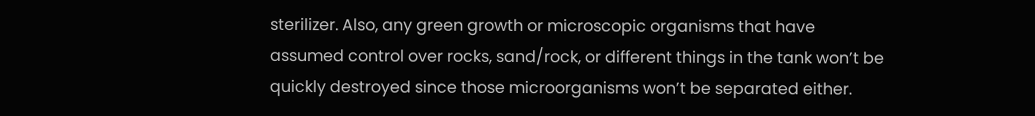sterilizer. Also, any green growth or microscopic organisms that have assumed control over rocks, sand/rock, or different things in the tank won’t be quickly destroyed since those microorganisms won’t be separated either.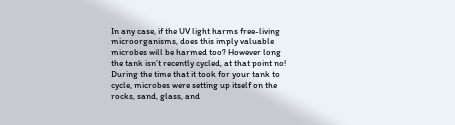In any case, if the UV light harms free-living microorganisms, does this imply valuable microbes will be harmed too? However long the tank isn’t recently cycled, at that point no! During the time that it took for your tank to cycle, microbes were setting up itself on the rocks, sand, glass, and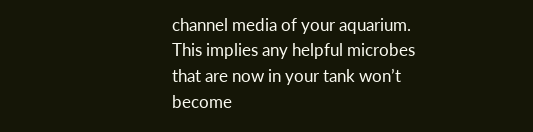channel media of your aquarium. This implies any helpful microbes that are now in your tank won’t become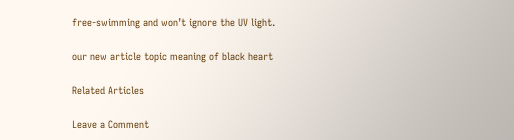free-swimming and won’t ignore the UV light.

our new article topic meaning of black heart

Related Articles

Leave a Comment